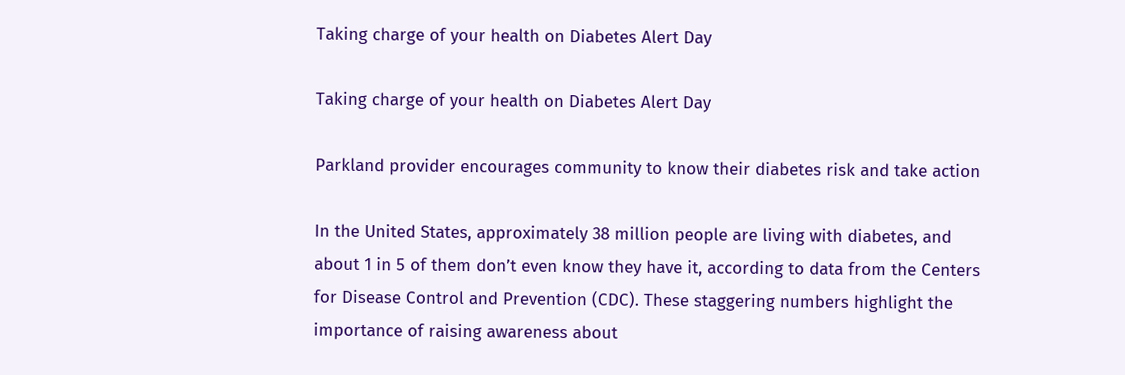Taking charge of your health on Diabetes Alert Day

Taking charge of your health on Diabetes Alert Day

Parkland provider encourages community to know their diabetes risk and take action

In the United States, approximately 38 million people are living with diabetes, and about 1 in 5 of them don’t even know they have it, according to data from the Centers for Disease Control and Prevention (CDC). These staggering numbers highlight the importance of raising awareness about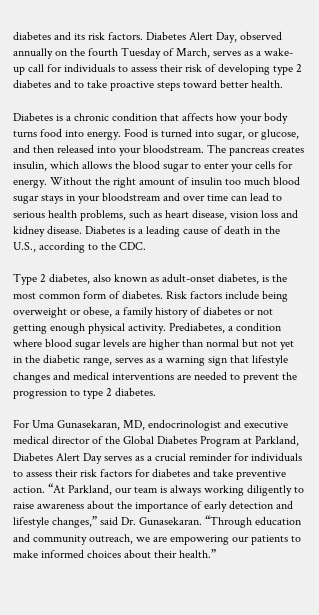diabetes and its risk factors. Diabetes Alert Day, observed annually on the fourth Tuesday of March, serves as a wake-up call for individuals to assess their risk of developing type 2 diabetes and to take proactive steps toward better health.

Diabetes is a chronic condition that affects how your body turns food into energy. Food is turned into sugar, or glucose, and then released into your bloodstream. The pancreas creates insulin, which allows the blood sugar to enter your cells for energy. Without the right amount of insulin too much blood sugar stays in your bloodstream and over time can lead to serious health problems, such as heart disease, vision loss and kidney disease. Diabetes is a leading cause of death in the U.S., according to the CDC.

Type 2 diabetes, also known as adult-onset diabetes, is the most common form of diabetes. Risk factors include being overweight or obese, a family history of diabetes or not getting enough physical activity. Prediabetes, a condition where blood sugar levels are higher than normal but not yet in the diabetic range, serves as a warning sign that lifestyle changes and medical interventions are needed to prevent the progression to type 2 diabetes.

For Uma Gunasekaran, MD, endocrinologist and executive medical director of the Global Diabetes Program at Parkland, Diabetes Alert Day serves as a crucial reminder for individuals to assess their risk factors for diabetes and take preventive action. “At Parkland, our team is always working diligently to raise awareness about the importance of early detection and lifestyle changes,” said Dr. Gunasekaran. “Through education and community outreach, we are empowering our patients to make informed choices about their health.”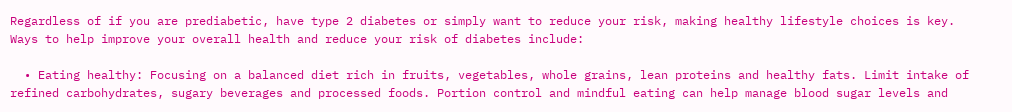Regardless of if you are prediabetic, have type 2 diabetes or simply want to reduce your risk, making healthy lifestyle choices is key. Ways to help improve your overall health and reduce your risk of diabetes include:

  • Eating healthy: Focusing on a balanced diet rich in fruits, vegetables, whole grains, lean proteins and healthy fats. Limit intake of refined carbohydrates, sugary beverages and processed foods. Portion control and mindful eating can help manage blood sugar levels and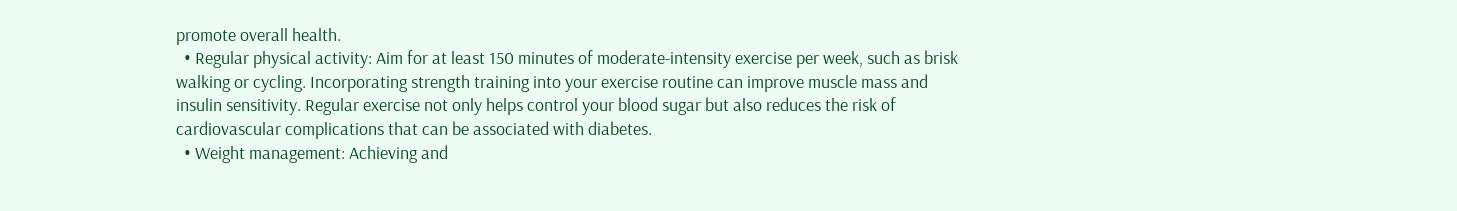promote overall health.
  • Regular physical activity: Aim for at least 150 minutes of moderate-intensity exercise per week, such as brisk walking or cycling. Incorporating strength training into your exercise routine can improve muscle mass and insulin sensitivity. Regular exercise not only helps control your blood sugar but also reduces the risk of cardiovascular complications that can be associated with diabetes.
  • Weight management: Achieving and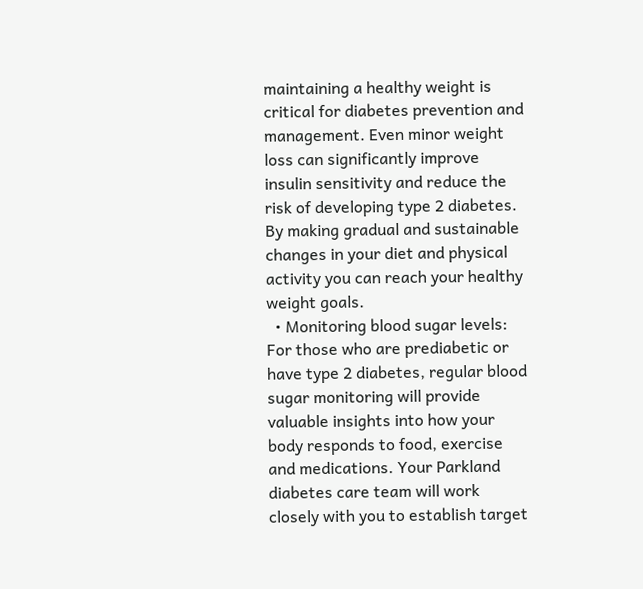maintaining a healthy weight is critical for diabetes prevention and management. Even minor weight loss can significantly improve insulin sensitivity and reduce the risk of developing type 2 diabetes. By making gradual and sustainable changes in your diet and physical activity you can reach your healthy weight goals.
  • Monitoring blood sugar levels: For those who are prediabetic or have type 2 diabetes, regular blood sugar monitoring will provide valuable insights into how your body responds to food, exercise and medications. Your Parkland diabetes care team will work closely with you to establish target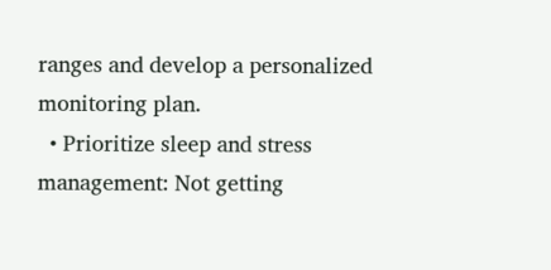ranges and develop a personalized monitoring plan.
  • Prioritize sleep and stress management: Not getting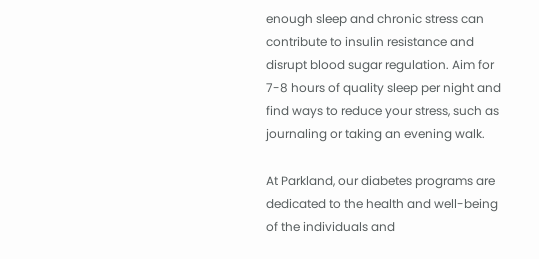enough sleep and chronic stress can contribute to insulin resistance and disrupt blood sugar regulation. Aim for 7-8 hours of quality sleep per night and find ways to reduce your stress, such as journaling or taking an evening walk.

At Parkland, our diabetes programs are dedicated to the health and well-being of the individuals and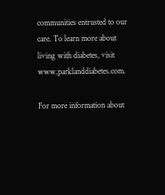communities entrusted to our care. To learn more about living with diabetes, visit www.parklanddiabetes.com.

For more information about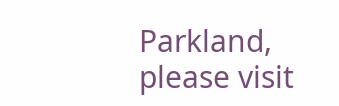Parkland, please visit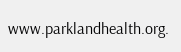www.parklandhealth.org.